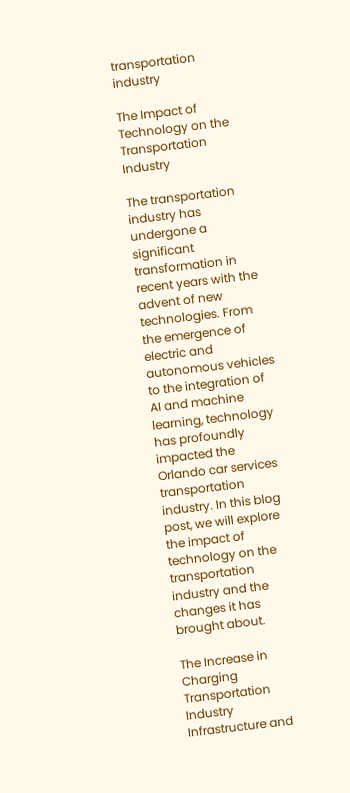transportation industry

The Impact of Technology on the Transportation Industry

The transportation industry has undergone a significant transformation in recent years with the advent of new technologies. From the emergence of electric and autonomous vehicles to the integration of AI and machine learning, technology has profoundly impacted the Orlando car services transportation industry. In this blog post, we will explore the impact of technology on the transportation industry and the changes it has brought about.

The Increase in Charging Transportation Industry Infrastructure and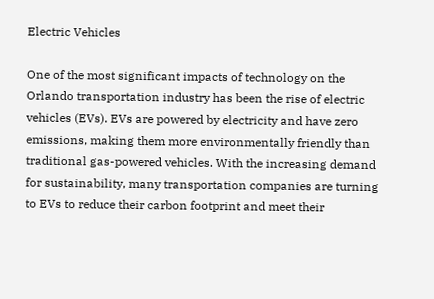Electric Vehicles

One of the most significant impacts of technology on the Orlando transportation industry has been the rise of electric vehicles (EVs). EVs are powered by electricity and have zero emissions, making them more environmentally friendly than traditional gas-powered vehicles. With the increasing demand for sustainability, many transportation companies are turning to EVs to reduce their carbon footprint and meet their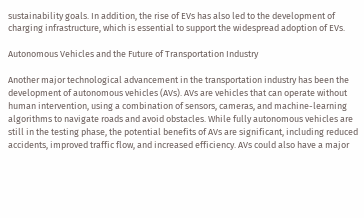sustainability goals. In addition, the rise of EVs has also led to the development of charging infrastructure, which is essential to support the widespread adoption of EVs.

Autonomous Vehicles and the Future of Transportation Industry

Another major technological advancement in the transportation industry has been the development of autonomous vehicles (AVs). AVs are vehicles that can operate without human intervention, using a combination of sensors, cameras, and machine-learning algorithms to navigate roads and avoid obstacles. While fully autonomous vehicles are still in the testing phase, the potential benefits of AVs are significant, including reduced accidents, improved traffic flow, and increased efficiency. AVs could also have a major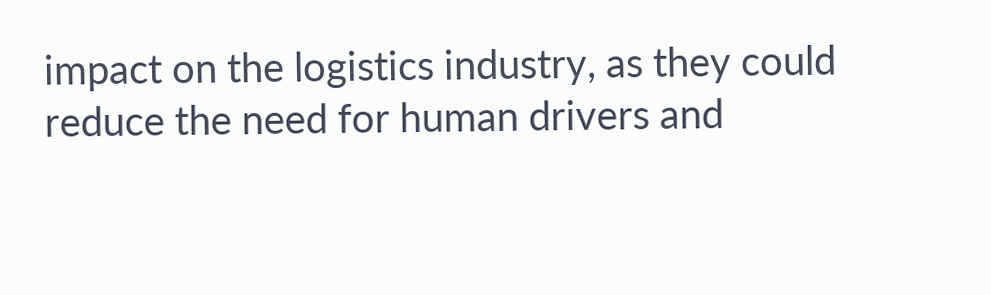impact on the logistics industry, as they could reduce the need for human drivers and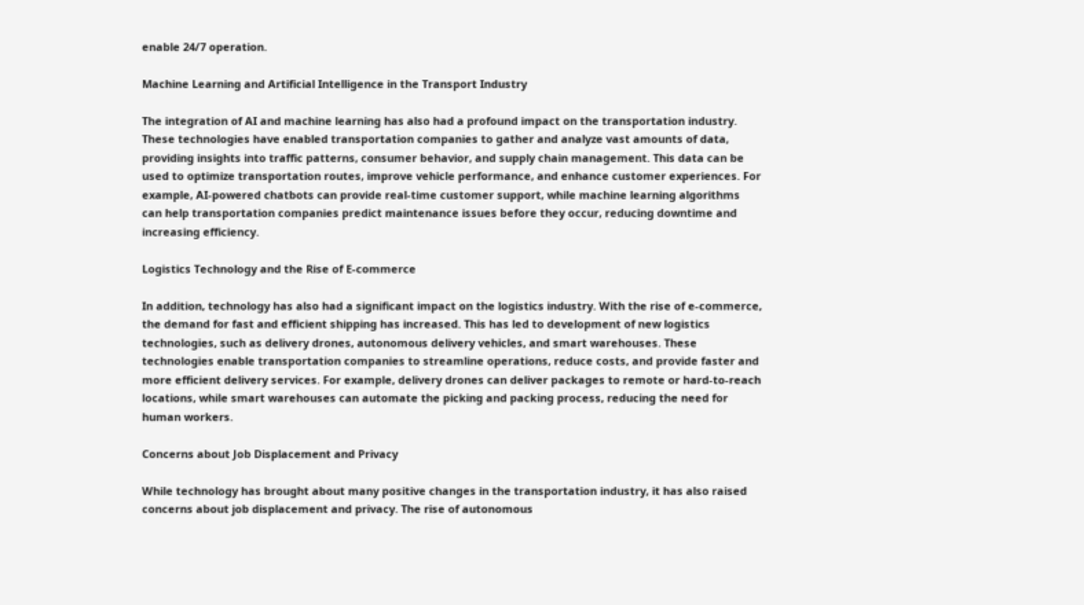enable 24/7 operation.

Machine Learning and Artificial Intelligence in the Transport Industry

The integration of AI and machine learning has also had a profound impact on the transportation industry. These technologies have enabled transportation companies to gather and analyze vast amounts of data, providing insights into traffic patterns, consumer behavior, and supply chain management. This data can be used to optimize transportation routes, improve vehicle performance, and enhance customer experiences. For example, AI-powered chatbots can provide real-time customer support, while machine learning algorithms can help transportation companies predict maintenance issues before they occur, reducing downtime and increasing efficiency.

Logistics Technology and the Rise of E-commerce

In addition, technology has also had a significant impact on the logistics industry. With the rise of e-commerce, the demand for fast and efficient shipping has increased. This has led to development of new logistics technologies, such as delivery drones, autonomous delivery vehicles, and smart warehouses. These technologies enable transportation companies to streamline operations, reduce costs, and provide faster and more efficient delivery services. For example, delivery drones can deliver packages to remote or hard-to-reach locations, while smart warehouses can automate the picking and packing process, reducing the need for human workers.

Concerns about Job Displacement and Privacy

While technology has brought about many positive changes in the transportation industry, it has also raised concerns about job displacement and privacy. The rise of autonomous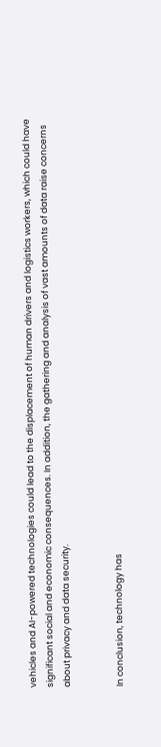vehicles and AI-powered technologies could lead to the displacement of human drivers and logistics workers, which could have significant social and economic consequences. In addition, the gathering and analysis of vast amounts of data raise concerns about privacy and data security.


In conclusion, technology has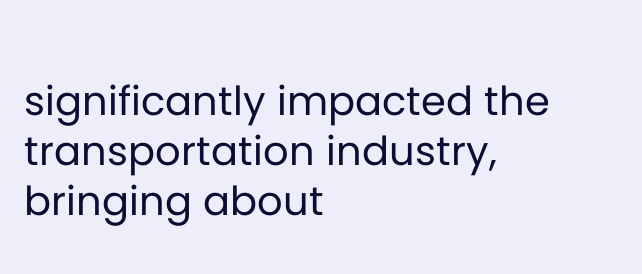significantly impacted the transportation industry, bringing about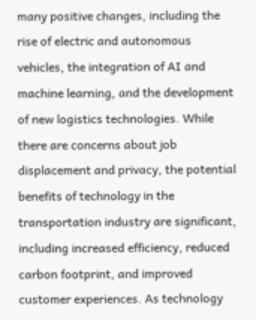many positive changes, including the rise of electric and autonomous vehicles, the integration of AI and machine learning, and the development of new logistics technologies. While there are concerns about job displacement and privacy, the potential benefits of technology in the transportation industry are significant, including increased efficiency, reduced carbon footprint, and improved customer experiences. As technology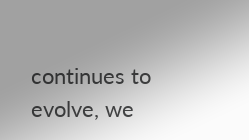continues to evolve, we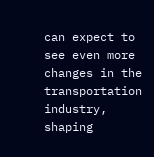can expect to see even more changes in the transportation industry, shaping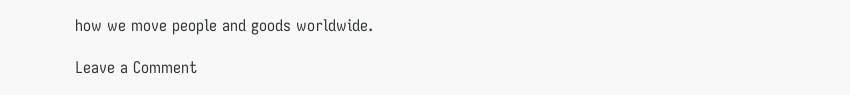how we move people and goods worldwide.

Leave a Comment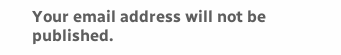Your email address will not be published.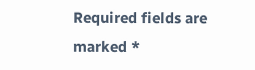Required fields are marked *